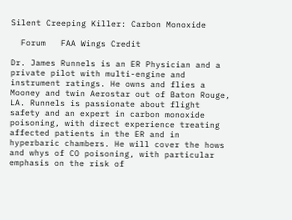Silent Creeping Killer: Carbon Monoxide

  Forum   FAA Wings Credit

Dr. James Runnels is an ER Physician and a private pilot with multi-engine and instrument ratings. He owns and flies a Mooney and twin Aerostar out of Baton Rouge, LA. Runnels is passionate about flight safety and an expert in carbon monoxide poisoning, with direct experience treating affected patients in the ER and in hyperbaric chambers. He will cover the hows and whys of CO poisoning, with particular emphasis on the risk of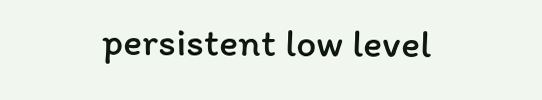persistent low level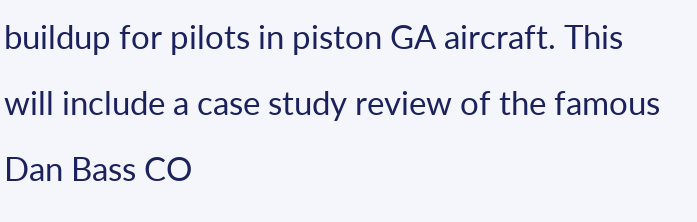buildup for pilots in piston GA aircraft. This will include a case study review of the famous Dan Bass CO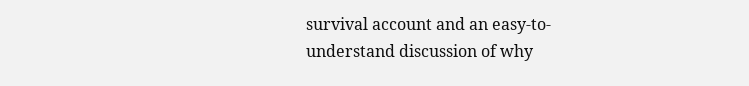survival account and an easy-to-understand discussion of why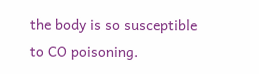the body is so susceptible to CO poisoning.